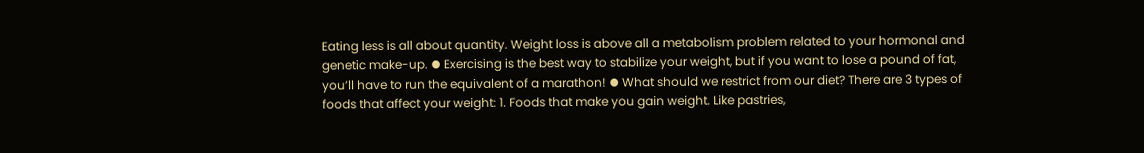Eating less is all about quantity. Weight loss is above all a metabolism problem related to your hormonal and genetic make-up. ⦁ Exercising is the best way to stabilize your weight, but if you want to lose a pound of fat, you’ll have to run the equivalent of a marathon! ⦁ What should we restrict from our diet? There are 3 types of foods that affect your weight: 1. Foods that make you gain weight. Like pastries,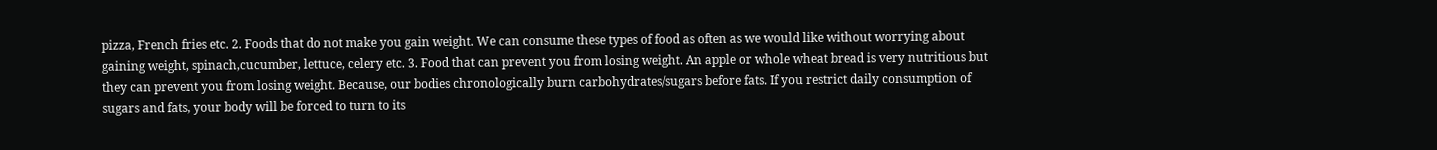pizza, French fries etc. 2. Foods that do not make you gain weight. We can consume these types of food as often as we would like without worrying about gaining weight, spinach,cucumber, lettuce, celery etc. 3. Food that can prevent you from losing weight. An apple or whole wheat bread is very nutritious but they can prevent you from losing weight. Because, our bodies chronologically burn carbohydrates/sugars before fats. If you restrict daily consumption of sugars and fats, your body will be forced to turn to its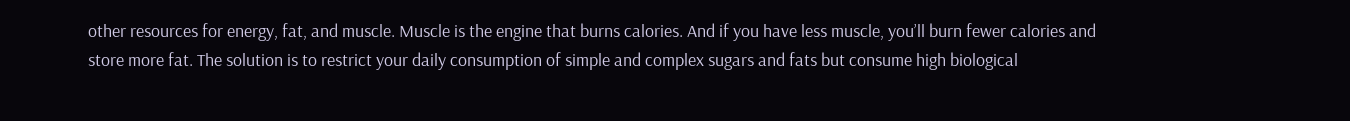other resources for energy, fat, and muscle. Muscle is the engine that burns calories. And if you have less muscle, you’ll burn fewer calories and store more fat. The solution is to restrict your daily consumption of simple and complex sugars and fats but consume high biological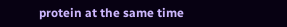protein at the same time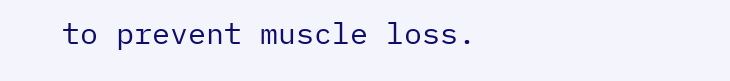to prevent muscle loss.